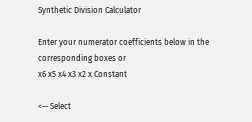Synthetic Division Calculator

Enter your numerator coefficients below in the corresponding boxes or
x6 x5 x4 x3 x2 x Constant

<-- Select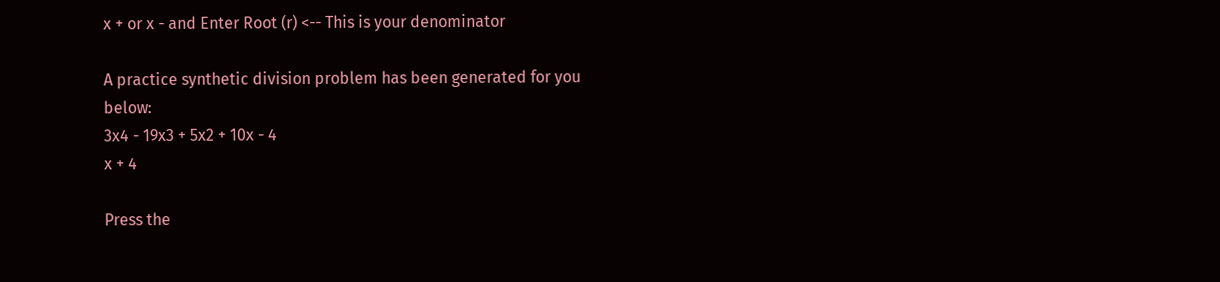x + or x - and Enter Root (r) <-- This is your denominator

A practice synthetic division problem has been generated for you below:
3x4 - 19x3 + 5x2 + 10x - 4
x + 4

Press the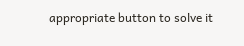appropriate button to solve it